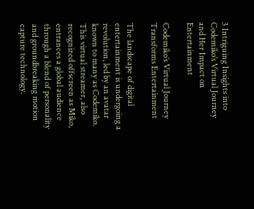3 Intriguing Insights into Codemiko’s Virtual Journey and Her Impact on Entertainment

Codemiko’s Virtual Journey Transforms Entertainment

The landscape of digital entertainment is undergoing a revolution, led by an avatar known to many as Codemiko. This virtual streamer, also recognized offscreen as Miko, entrances a global audience through a blend of personality and groundbreaking motion capture technology.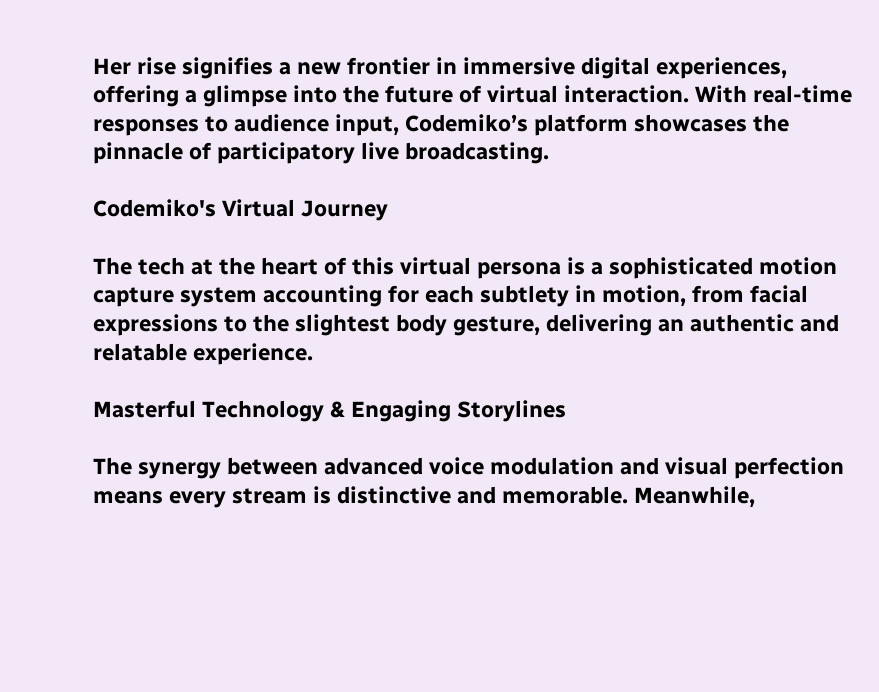Her rise signifies a new frontier in immersive digital experiences, offering a glimpse into the future of virtual interaction. With real-time responses to audience input, Codemiko’s platform showcases the pinnacle of participatory live broadcasting.

Codemiko's Virtual Journey

The tech at the heart of this virtual persona is a sophisticated motion capture system accounting for each subtlety in motion, from facial expressions to the slightest body gesture, delivering an authentic and relatable experience.

Masterful Technology & Engaging Storylines

The synergy between advanced voice modulation and visual perfection means every stream is distinctive and memorable. Meanwhile,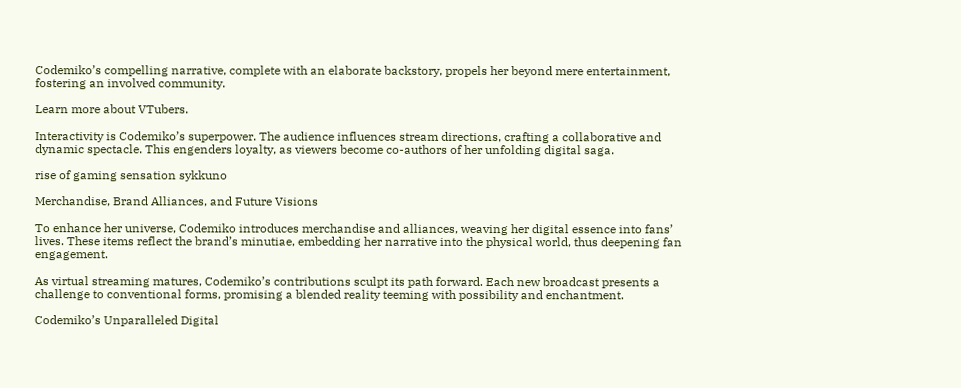Codemiko’s compelling narrative, complete with an elaborate backstory, propels her beyond mere entertainment, fostering an involved community.

Learn more about VTubers.

Interactivity is Codemiko’s superpower. The audience influences stream directions, crafting a collaborative and dynamic spectacle. This engenders loyalty, as viewers become co-authors of her unfolding digital saga.

rise of gaming sensation sykkuno

Merchandise, Brand Alliances, and Future Visions

To enhance her universe, Codemiko introduces merchandise and alliances, weaving her digital essence into fans’ lives. These items reflect the brand’s minutiae, embedding her narrative into the physical world, thus deepening fan engagement.

As virtual streaming matures, Codemiko’s contributions sculpt its path forward. Each new broadcast presents a challenge to conventional forms, promising a blended reality teeming with possibility and enchantment.

Codemiko’s Unparalleled Digital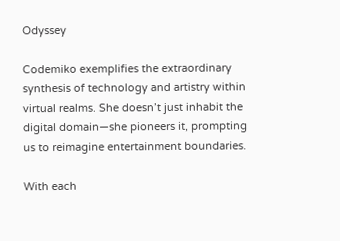Odyssey

Codemiko exemplifies the extraordinary synthesis of technology and artistry within virtual realms. She doesn’t just inhabit the digital domain—she pioneers it, prompting us to reimagine entertainment boundaries.

With each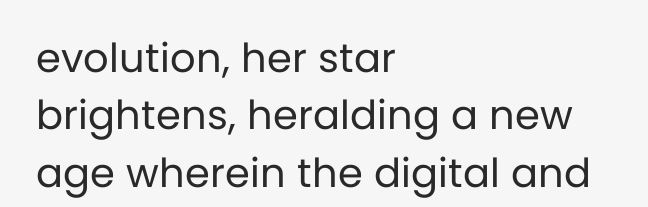evolution, her star brightens, heralding a new age wherein the digital and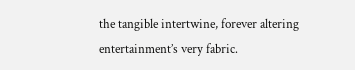the tangible intertwine, forever altering entertainment’s very fabric.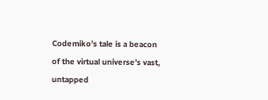Codemiko’s tale is a beacon of the virtual universe’s vast, untapped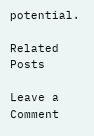potential.

Related Posts

Leave a Comment